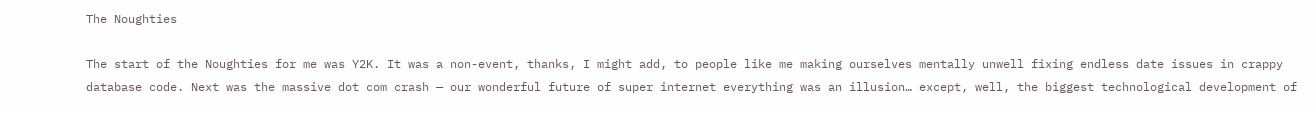The Noughties

The start of the Noughties for me was Y2K. It was a non-event, thanks, I might add, to people like me making ourselves mentally unwell fixing endless date issues in crappy database code. Next was the massive dot com crash — our wonderful future of super internet everything was an illusion… except, well, the biggest technological development of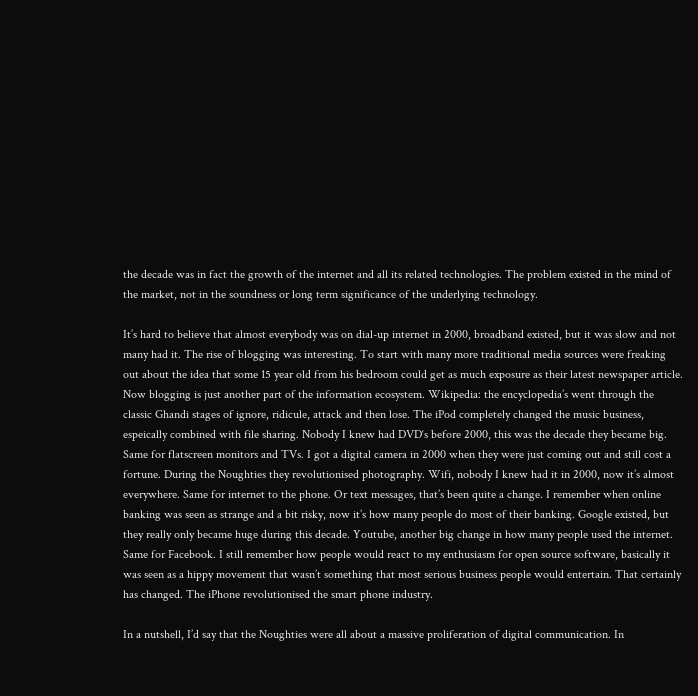the decade was in fact the growth of the internet and all its related technologies. The problem existed in the mind of the market, not in the soundness or long term significance of the underlying technology.

It’s hard to believe that almost everybody was on dial-up internet in 2000, broadband existed, but it was slow and not many had it. The rise of blogging was interesting. To start with many more traditional media sources were freaking out about the idea that some 15 year old from his bedroom could get as much exposure as their latest newspaper article. Now blogging is just another part of the information ecosystem. Wikipedia: the encyclopedia’s went through the classic Ghandi stages of ignore, ridicule, attack and then lose. The iPod completely changed the music business, espeically combined with file sharing. Nobody I knew had DVD‘s before 2000, this was the decade they became big. Same for flatscreen monitors and TVs. I got a digital camera in 2000 when they were just coming out and still cost a fortune. During the Noughties they revolutionised photography. Wifi, nobody I knew had it in 2000, now it’s almost everywhere. Same for internet to the phone. Or text messages, that’s been quite a change. I remember when online banking was seen as strange and a bit risky, now it’s how many people do most of their banking. Google existed, but they really only became huge during this decade. Youtube, another big change in how many people used the internet. Same for Facebook. I still remember how people would react to my enthusiasm for open source software, basically it was seen as a hippy movement that wasn’t something that most serious business people would entertain. That certainly has changed. The iPhone revolutionised the smart phone industry.

In a nutshell, I’d say that the Noughties were all about a massive proliferation of digital communication. In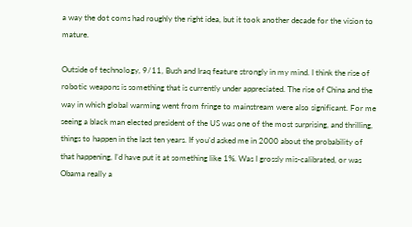a way the dot coms had roughly the right idea, but it took another decade for the vision to mature.

Outside of technology, 9/11, Bush and Iraq feature strongly in my mind. I think the rise of robotic weapons is something that is currently under appreciated. The rise of China and the way in which global warming went from fringe to mainstream were also significant. For me seeing a black man elected president of the US was one of the most surprising, and thrilling, things to happen in the last ten years. If you’d asked me in 2000 about the probability of that happening, I’d have put it at something like 1%. Was I grossly mis-calibrated, or was Obama really a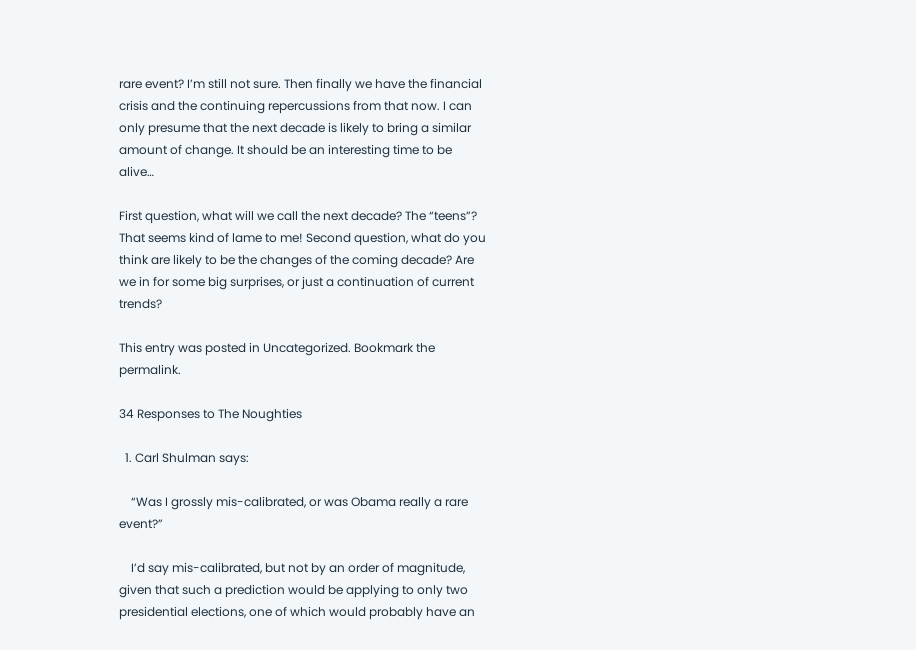rare event? I’m still not sure. Then finally we have the financial crisis and the continuing repercussions from that now. I can only presume that the next decade is likely to bring a similar amount of change. It should be an interesting time to be alive…

First question, what will we call the next decade? The “teens”? That seems kind of lame to me! Second question, what do you think are likely to be the changes of the coming decade? Are we in for some big surprises, or just a continuation of current trends?

This entry was posted in Uncategorized. Bookmark the permalink.

34 Responses to The Noughties

  1. Carl Shulman says:

    “Was I grossly mis-calibrated, or was Obama really a rare event?”

    I’d say mis-calibrated, but not by an order of magnitude, given that such a prediction would be applying to only two presidential elections, one of which would probably have an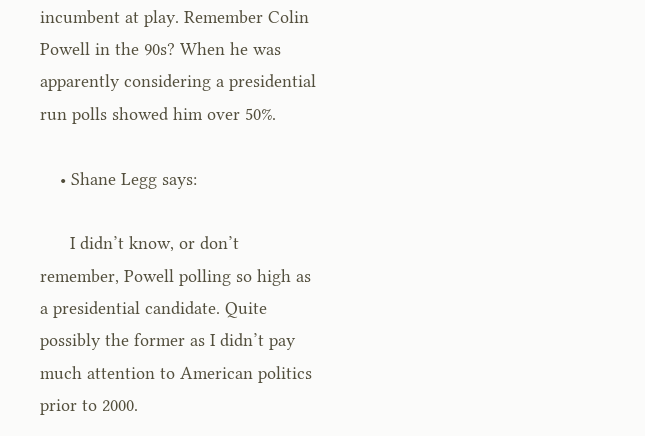incumbent at play. Remember Colin Powell in the 90s? When he was apparently considering a presidential run polls showed him over 50%.

    • Shane Legg says:

      I didn’t know, or don’t remember, Powell polling so high as a presidential candidate. Quite possibly the former as I didn’t pay much attention to American politics prior to 2000.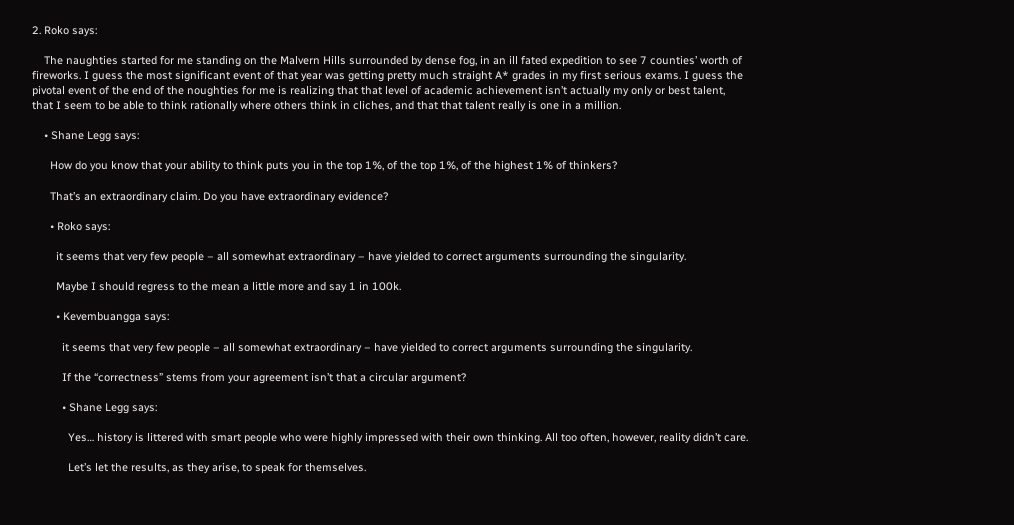2. Roko says:

    The naughties started for me standing on the Malvern Hills surrounded by dense fog, in an ill fated expedition to see 7 counties’ worth of fireworks. I guess the most significant event of that year was getting pretty much straight A* grades in my first serious exams. I guess the pivotal event of the end of the noughties for me is realizing that that level of academic achievement isn’t actually my only or best talent, that I seem to be able to think rationally where others think in cliches, and that that talent really is one in a million.

    • Shane Legg says:

      How do you know that your ability to think puts you in the top 1%, of the top 1%, of the highest 1% of thinkers?

      That’s an extraordinary claim. Do you have extraordinary evidence?

      • Roko says:

        it seems that very few people – all somewhat extraordinary – have yielded to correct arguments surrounding the singularity.

        Maybe I should regress to the mean a little more and say 1 in 100k.

        • Kevembuangga says:

          it seems that very few people – all somewhat extraordinary – have yielded to correct arguments surrounding the singularity.

          If the “correctness” stems from your agreement isn’t that a circular argument?

          • Shane Legg says:

            Yes… history is littered with smart people who were highly impressed with their own thinking. All too often, however, reality didn’t care.

            Let’s let the results, as they arise, to speak for themselves.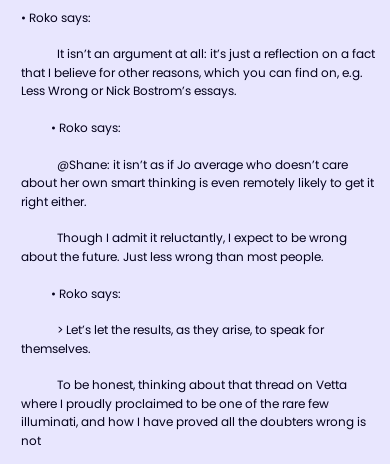• Roko says:

            It isn’t an argument at all: it’s just a reflection on a fact that I believe for other reasons, which you can find on, e.g. Less Wrong or Nick Bostrom’s essays.

          • Roko says:

            @Shane: it isn’t as if Jo average who doesn’t care about her own smart thinking is even remotely likely to get it right either.

            Though I admit it reluctantly, I expect to be wrong about the future. Just less wrong than most people.

          • Roko says:

            > Let’s let the results, as they arise, to speak for themselves.

            To be honest, thinking about that thread on Vetta where I proudly proclaimed to be one of the rare few illuminati, and how I have proved all the doubters wrong is not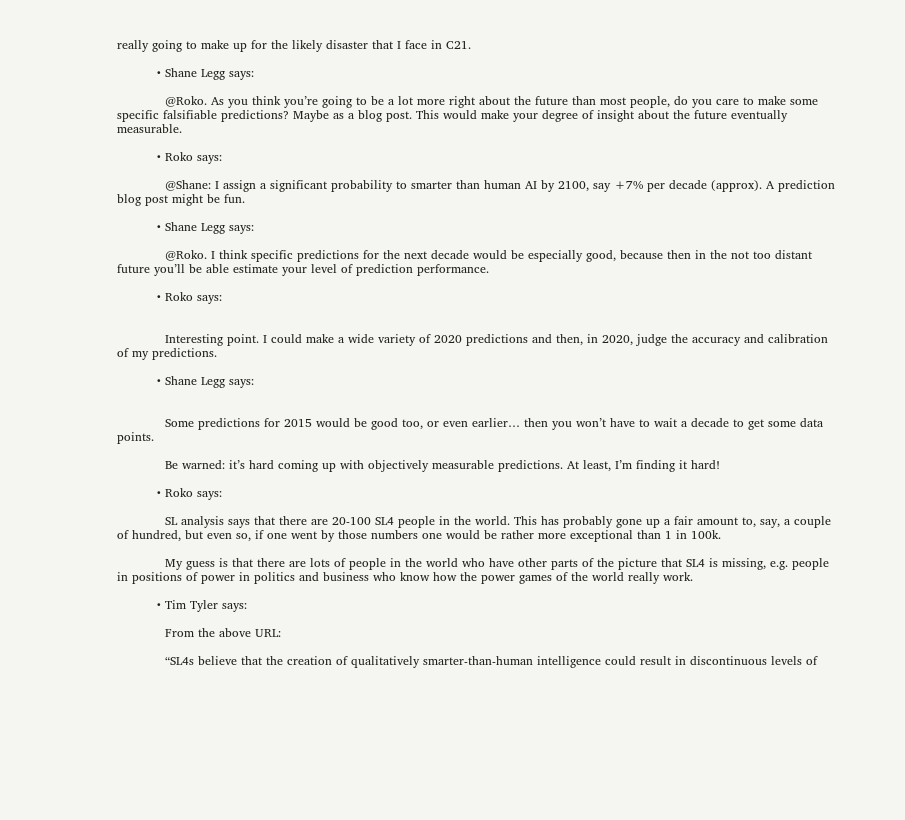really going to make up for the likely disaster that I face in C21.

          • Shane Legg says:

            @Roko. As you think you’re going to be a lot more right about the future than most people, do you care to make some specific falsifiable predictions? Maybe as a blog post. This would make your degree of insight about the future eventually measurable.

          • Roko says:

            @Shane: I assign a significant probability to smarter than human AI by 2100, say +7% per decade (approx). A prediction blog post might be fun.

          • Shane Legg says:

            @Roko. I think specific predictions for the next decade would be especially good, because then in the not too distant future you’ll be able estimate your level of prediction performance.

          • Roko says:


            Interesting point. I could make a wide variety of 2020 predictions and then, in 2020, judge the accuracy and calibration of my predictions.

          • Shane Legg says:


            Some predictions for 2015 would be good too, or even earlier… then you won’t have to wait a decade to get some data points.

            Be warned: it’s hard coming up with objectively measurable predictions. At least, I’m finding it hard!

          • Roko says:

            SL analysis says that there are 20-100 SL4 people in the world. This has probably gone up a fair amount to, say, a couple of hundred, but even so, if one went by those numbers one would be rather more exceptional than 1 in 100k.

            My guess is that there are lots of people in the world who have other parts of the picture that SL4 is missing, e.g. people in positions of power in politics and business who know how the power games of the world really work.

          • Tim Tyler says:

            From the above URL:

            “SL4s believe that the creation of qualitatively smarter-than-human intelligence could result in discontinuous levels of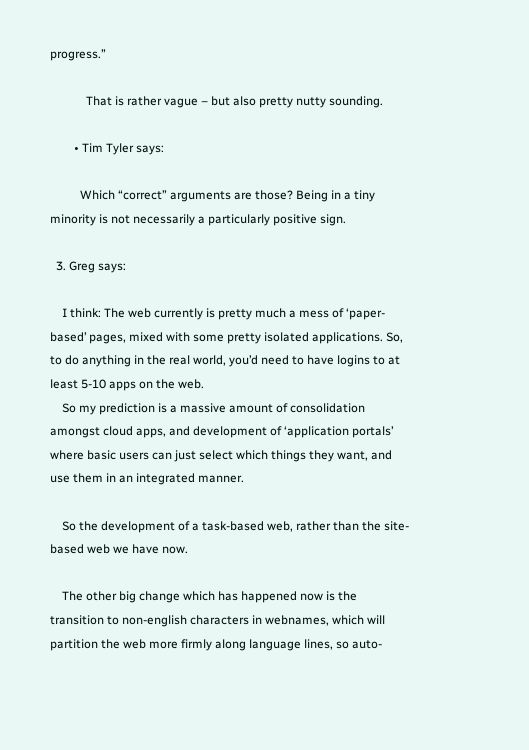progress.”

            That is rather vague – but also pretty nutty sounding.

        • Tim Tyler says:

          Which “correct” arguments are those? Being in a tiny minority is not necessarily a particularly positive sign.

  3. Greg says:

    I think: The web currently is pretty much a mess of ‘paper-based’ pages, mixed with some pretty isolated applications. So, to do anything in the real world, you’d need to have logins to at least 5-10 apps on the web.
    So my prediction is a massive amount of consolidation amongst cloud apps, and development of ‘application portals’ where basic users can just select which things they want, and use them in an integrated manner.

    So the development of a task-based web, rather than the site-based web we have now.

    The other big change which has happened now is the transition to non-english characters in webnames, which will partition the web more firmly along language lines, so auto-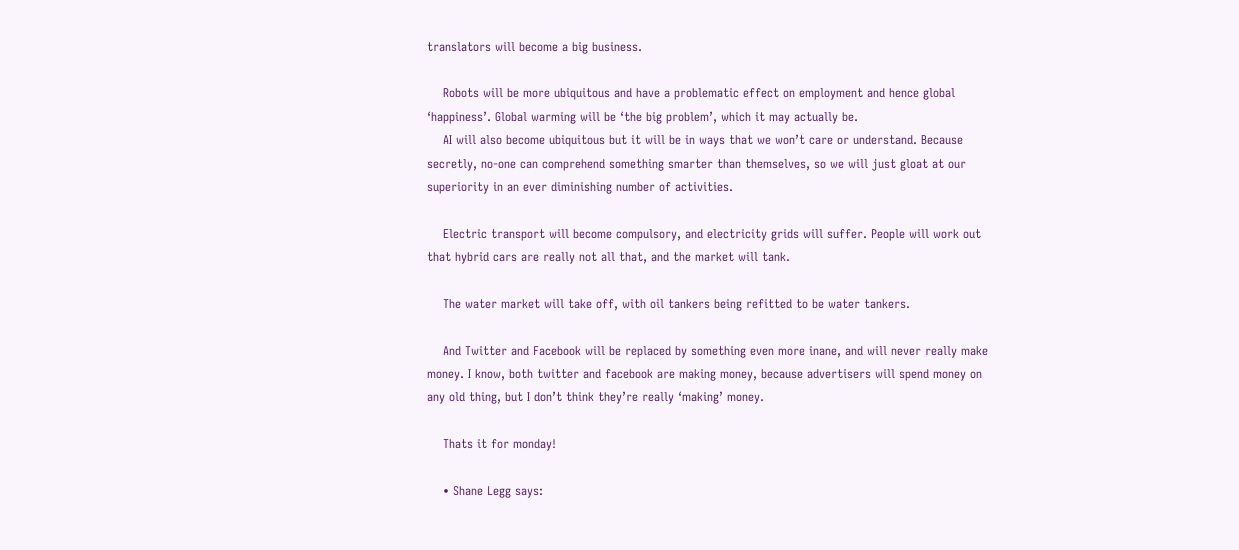translators will become a big business.

    Robots will be more ubiquitous and have a problematic effect on employment and hence global ‘happiness’. Global warming will be ‘the big problem’, which it may actually be.
    AI will also become ubiquitous but it will be in ways that we won’t care or understand. Because secretly, no-one can comprehend something smarter than themselves, so we will just gloat at our superiority in an ever diminishing number of activities.

    Electric transport will become compulsory, and electricity grids will suffer. People will work out that hybrid cars are really not all that, and the market will tank.

    The water market will take off, with oil tankers being refitted to be water tankers.

    And Twitter and Facebook will be replaced by something even more inane, and will never really make money. I know, both twitter and facebook are making money, because advertisers will spend money on any old thing, but I don’t think they’re really ‘making’ money.

    Thats it for monday!

    • Shane Legg says: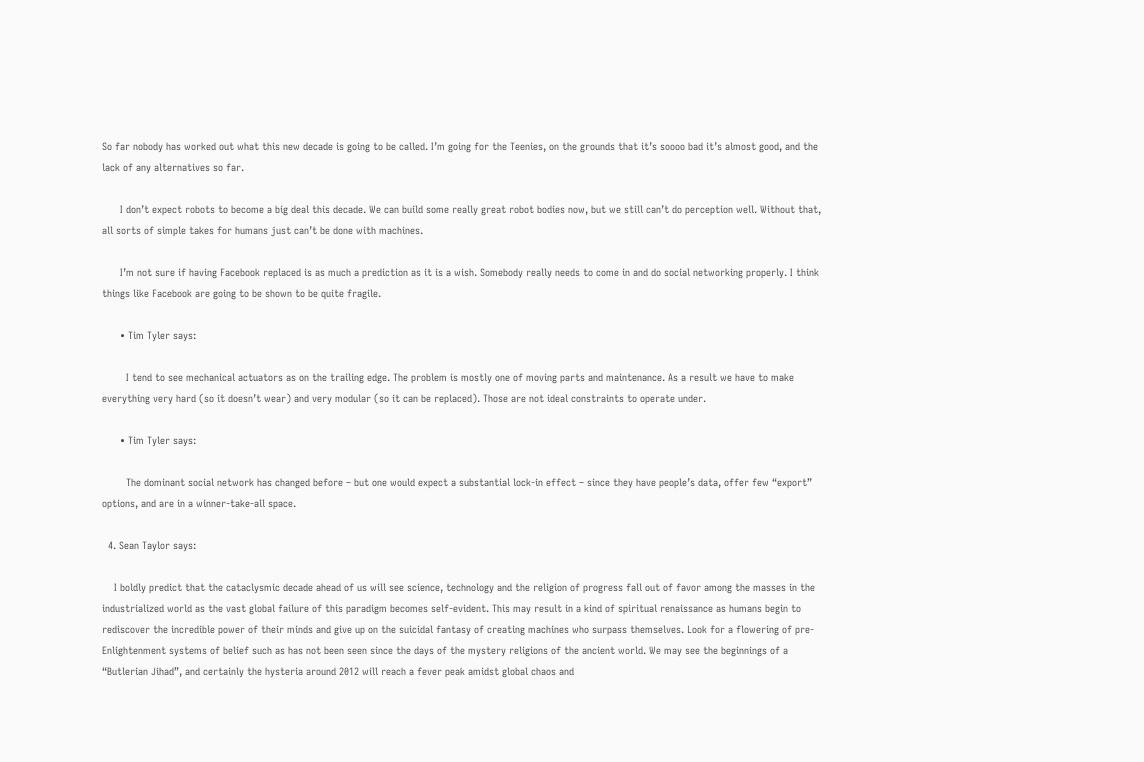So far nobody has worked out what this new decade is going to be called. I’m going for the Teenies, on the grounds that it’s soooo bad it’s almost good, and the lack of any alternatives so far.

      I don’t expect robots to become a big deal this decade. We can build some really great robot bodies now, but we still can’t do perception well. Without that, all sorts of simple takes for humans just can’t be done with machines.

      I’m not sure if having Facebook replaced is as much a prediction as it is a wish. Somebody really needs to come in and do social networking properly. I think things like Facebook are going to be shown to be quite fragile.

      • Tim Tyler says:

        I tend to see mechanical actuators as on the trailing edge. The problem is mostly one of moving parts and maintenance. As a result we have to make everything very hard (so it doesn’t wear) and very modular (so it can be replaced). Those are not ideal constraints to operate under.

      • Tim Tyler says:

        The dominant social network has changed before – but one would expect a substantial lock-in effect – since they have people’s data, offer few “export” options, and are in a winner-take-all space.

  4. Sean Taylor says:

    I boldly predict that the cataclysmic decade ahead of us will see science, technology and the religion of progress fall out of favor among the masses in the industrialized world as the vast global failure of this paradigm becomes self-evident. This may result in a kind of spiritual renaissance as humans begin to rediscover the incredible power of their minds and give up on the suicidal fantasy of creating machines who surpass themselves. Look for a flowering of pre-Enlightenment systems of belief such as has not been seen since the days of the mystery religions of the ancient world. We may see the beginnings of a “Butlerian Jihad”, and certainly the hysteria around 2012 will reach a fever peak amidst global chaos and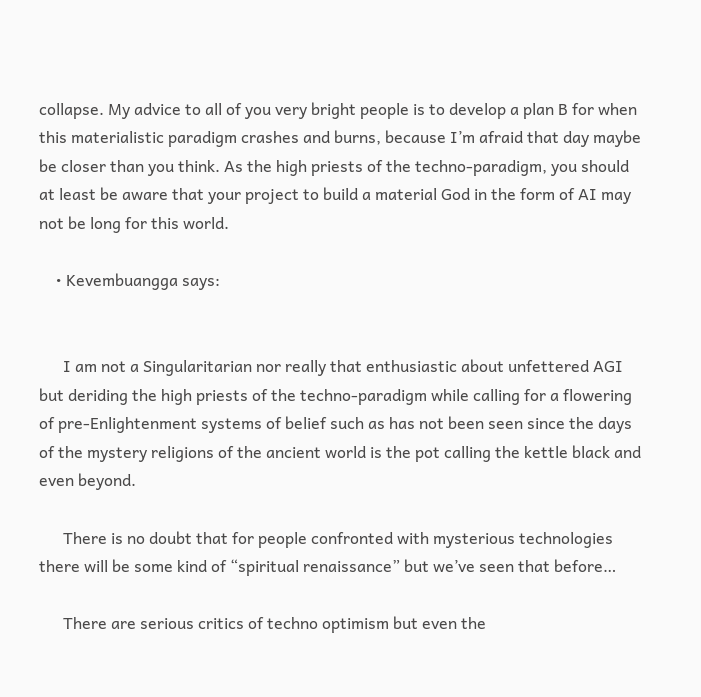collapse. My advice to all of you very bright people is to develop a plan B for when this materialistic paradigm crashes and burns, because I’m afraid that day maybe be closer than you think. As the high priests of the techno-paradigm, you should at least be aware that your project to build a material God in the form of AI may not be long for this world.

    • Kevembuangga says:


      I am not a Singularitarian nor really that enthusiastic about unfettered AGI but deriding the high priests of the techno-paradigm while calling for a flowering of pre-Enlightenment systems of belief such as has not been seen since the days of the mystery religions of the ancient world is the pot calling the kettle black and even beyond.

      There is no doubt that for people confronted with mysterious technologies there will be some kind of “spiritual renaissance” but we’ve seen that before…

      There are serious critics of techno optimism but even the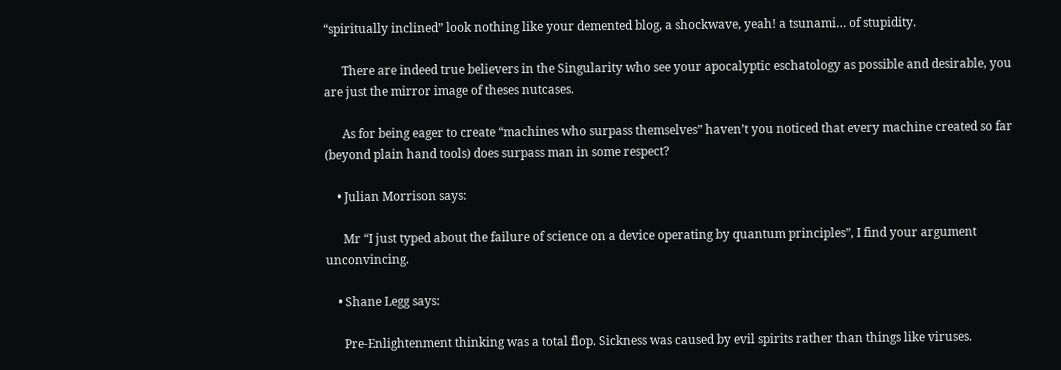“spiritually inclined” look nothing like your demented blog, a shockwave, yeah! a tsunami… of stupidity.

      There are indeed true believers in the Singularity who see your apocalyptic eschatology as possible and desirable, you are just the mirror image of theses nutcases.

      As for being eager to create “machines who surpass themselves” haven’t you noticed that every machine created so far (beyond plain hand tools) does surpass man in some respect?

    • Julian Morrison says:

      Mr “I just typed about the failure of science on a device operating by quantum principles”, I find your argument unconvincing.

    • Shane Legg says:

      Pre-Enlightenment thinking was a total flop. Sickness was caused by evil spirits rather than things like viruses.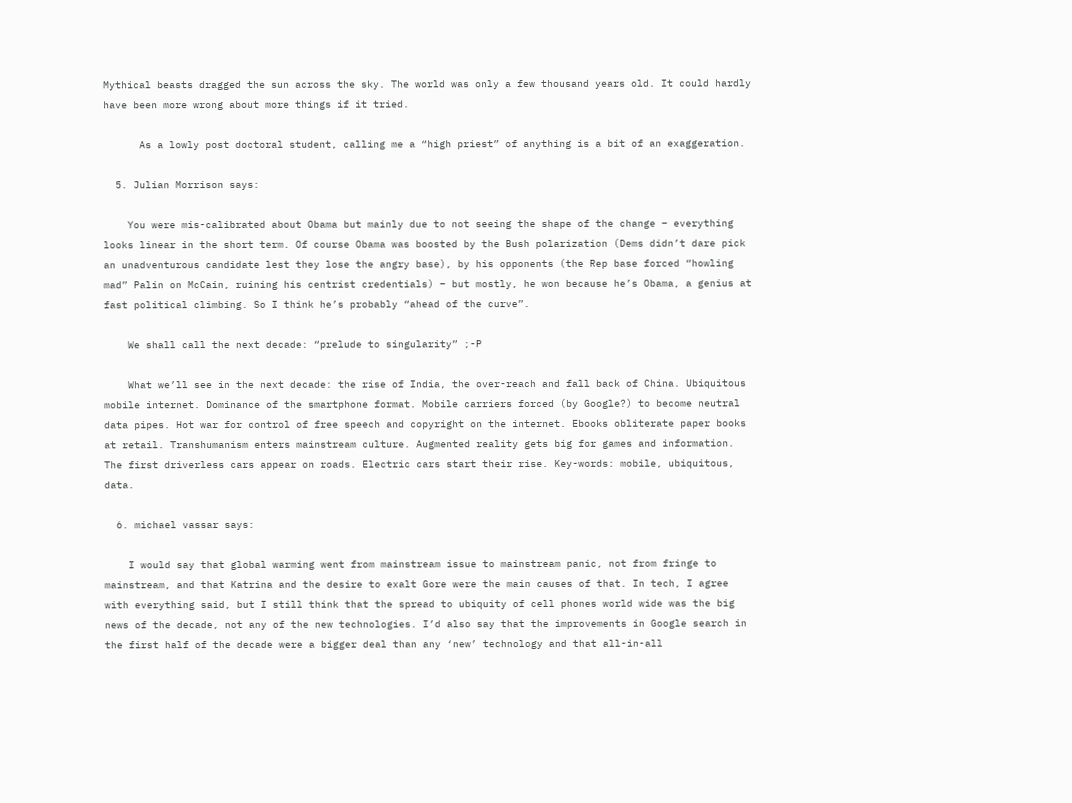Mythical beasts dragged the sun across the sky. The world was only a few thousand years old. It could hardly have been more wrong about more things if it tried.

      As a lowly post doctoral student, calling me a “high priest” of anything is a bit of an exaggeration.

  5. Julian Morrison says:

    You were mis-calibrated about Obama but mainly due to not seeing the shape of the change – everything looks linear in the short term. Of course Obama was boosted by the Bush polarization (Dems didn’t dare pick an unadventurous candidate lest they lose the angry base), by his opponents (the Rep base forced “howling mad” Palin on McCain, ruining his centrist credentials) – but mostly, he won because he’s Obama, a genius at fast political climbing. So I think he’s probably “ahead of the curve”.

    We shall call the next decade: “prelude to singularity” ;-P

    What we’ll see in the next decade: the rise of India, the over-reach and fall back of China. Ubiquitous mobile internet. Dominance of the smartphone format. Mobile carriers forced (by Google?) to become neutral data pipes. Hot war for control of free speech and copyright on the internet. Ebooks obliterate paper books at retail. Transhumanism enters mainstream culture. Augmented reality gets big for games and information. The first driverless cars appear on roads. Electric cars start their rise. Key-words: mobile, ubiquitous, data.

  6. michael vassar says:

    I would say that global warming went from mainstream issue to mainstream panic, not from fringe to mainstream, and that Katrina and the desire to exalt Gore were the main causes of that. In tech, I agree with everything said, but I still think that the spread to ubiquity of cell phones world wide was the big news of the decade, not any of the new technologies. I’d also say that the improvements in Google search in the first half of the decade were a bigger deal than any ‘new’ technology and that all-in-all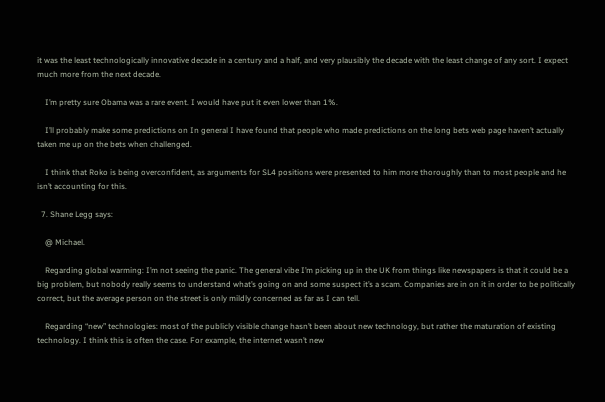it was the least technologically innovative decade in a century and a half, and very plausibly the decade with the least change of any sort. I expect much more from the next decade.

    I’m pretty sure Obama was a rare event. I would have put it even lower than 1%.

    I’ll probably make some predictions on In general I have found that people who made predictions on the long bets web page haven’t actually taken me up on the bets when challenged.

    I think that Roko is being overconfident, as arguments for SL4 positions were presented to him more thoroughly than to most people and he isn’t accounting for this.

  7. Shane Legg says:

    @ Michael.

    Regarding global warming: I’m not seeing the panic. The general vibe I’m picking up in the UK from things like newspapers is that it could be a big problem, but nobody really seems to understand what’s going on and some suspect it’s a scam. Companies are in on it in order to be politically correct, but the average person on the street is only mildly concerned as far as I can tell.

    Regarding “new” technologies: most of the publicly visible change hasn’t been about new technology, but rather the maturation of existing technology. I think this is often the case. For example, the internet wasn’t new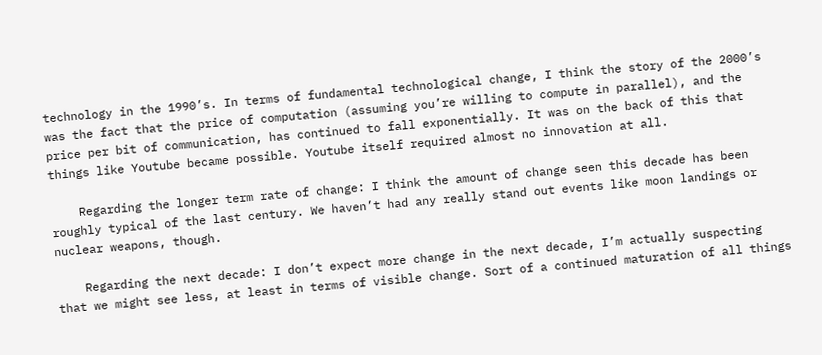technology in the 1990’s. In terms of fundamental technological change, I think the story of the 2000’s was the fact that the price of computation (assuming you’re willing to compute in parallel), and the price per bit of communication, has continued to fall exponentially. It was on the back of this that things like Youtube became possible. Youtube itself required almost no innovation at all.

    Regarding the longer term rate of change: I think the amount of change seen this decade has been roughly typical of the last century. We haven’t had any really stand out events like moon landings or nuclear weapons, though.

    Regarding the next decade: I don’t expect more change in the next decade, I’m actually suspecting that we might see less, at least in terms of visible change. Sort of a continued maturation of all things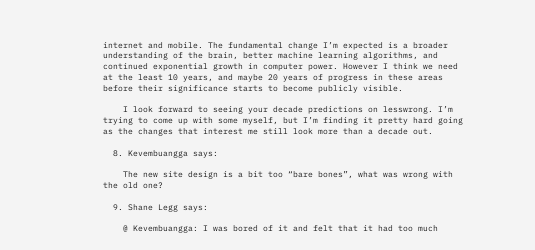internet and mobile. The fundamental change I’m expected is a broader understanding of the brain, better machine learning algorithms, and continued exponential growth in computer power. However I think we need at the least 10 years, and maybe 20 years of progress in these areas before their significance starts to become publicly visible.

    I look forward to seeing your decade predictions on lesswrong. I’m trying to come up with some myself, but I’m finding it pretty hard going as the changes that interest me still look more than a decade out.

  8. Kevembuangga says:

    The new site design is a bit too “bare bones”, what was wrong with the old one?

  9. Shane Legg says:

    @ Kevembuangga: I was bored of it and felt that it had too much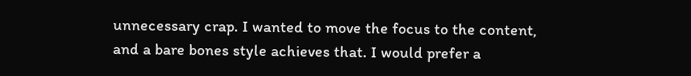unnecessary crap. I wanted to move the focus to the content, and a bare bones style achieves that. I would prefer a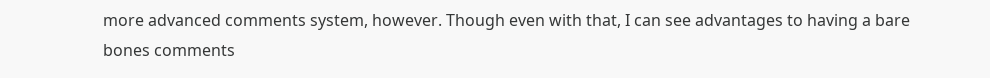more advanced comments system, however. Though even with that, I can see advantages to having a bare bones comments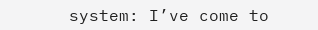system: I’ve come to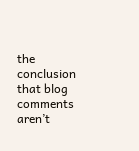the conclusion that blog comments aren’t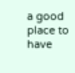a good place to have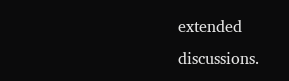extended discussions.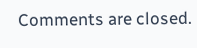Comments are closed.